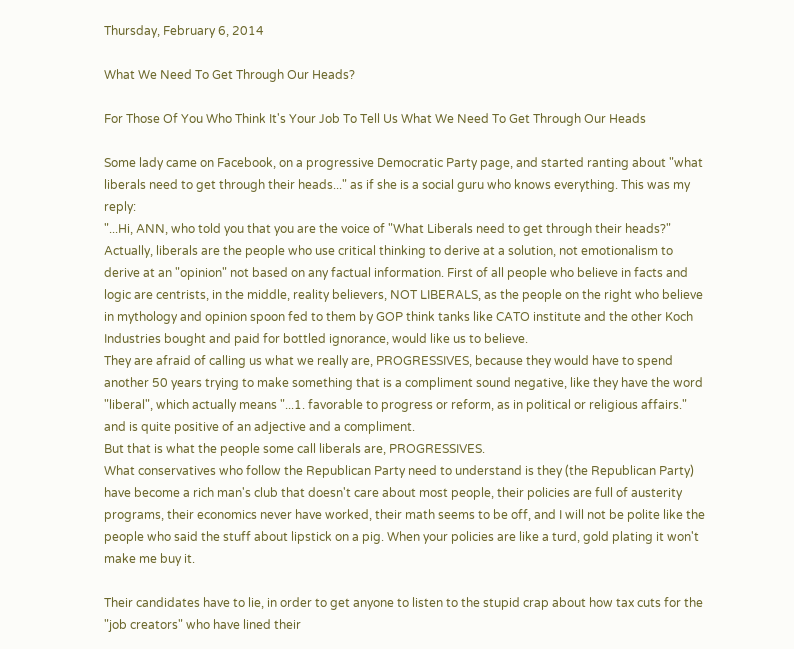Thursday, February 6, 2014

What We Need To Get Through Our Heads?

For Those Of You Who Think It's Your Job To Tell Us What We Need To Get Through Our Heads

Some lady came on Facebook, on a progressive Democratic Party page, and started ranting about "what liberals need to get through their heads..." as if she is a social guru who knows everything. This was my reply:
"...Hi, ANN, who told you that you are the voice of "What Liberals need to get through their heads?" Actually, liberals are the people who use critical thinking to derive at a solution, not emotionalism to derive at an "opinion" not based on any factual information. First of all people who believe in facts and logic are centrists, in the middle, reality believers, NOT LIBERALS, as the people on the right who believe in mythology and opinion spoon fed to them by GOP think tanks like CATO institute and the other Koch Industries bought and paid for bottled ignorance, would like us to believe.
They are afraid of calling us what we really are, PROGRESSIVES, because they would have to spend another 50 years trying to make something that is a compliment sound negative, like they have the word "liberal", which actually means "...1. favorable to progress or reform, as in political or religious affairs." and is quite positive of an adjective and a compliment.
But that is what the people some call liberals are, PROGRESSIVES.
What conservatives who follow the Republican Party need to understand is they (the Republican Party) have become a rich man's club that doesn't care about most people, their policies are full of austerity programs, their economics never have worked, their math seems to be off, and I will not be polite like the people who said the stuff about lipstick on a pig. When your policies are like a turd, gold plating it won't make me buy it.

Their candidates have to lie, in order to get anyone to listen to the stupid crap about how tax cuts for the "job creators" who have lined their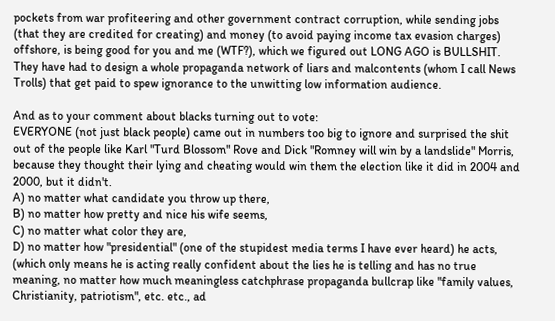pockets from war profiteering and other government contract corruption, while sending jobs (that they are credited for creating) and money (to avoid paying income tax evasion charges) offshore, is being good for you and me (WTF?), which we figured out LONG AGO is BULLSHIT. They have had to design a whole propaganda network of liars and malcontents (whom I call News Trolls) that get paid to spew ignorance to the unwitting low information audience.

And as to your comment about blacks turning out to vote:
EVERYONE (not just black people) came out in numbers too big to ignore and surprised the shit out of the people like Karl "Turd Blossom" Rove and Dick "Romney will win by a landslide" Morris, because they thought their lying and cheating would win them the election like it did in 2004 and 2000, but it didn't.
A) no matter what candidate you throw up there,
B) no matter how pretty and nice his wife seems,
C) no matter what color they are,
D) no matter how "presidential" (one of the stupidest media terms I have ever heard) he acts, (which only means he is acting really confident about the lies he is telling and has no true meaning, no matter how much meaningless catchphrase propaganda bullcrap like "family values, Christianity, patriotism", etc. etc., ad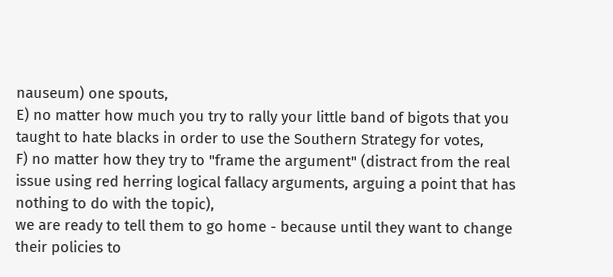nauseum) one spouts,
E) no matter how much you try to rally your little band of bigots that you taught to hate blacks in order to use the Southern Strategy for votes,
F) no matter how they try to "frame the argument" (distract from the real issue using red herring logical fallacy arguments, arguing a point that has nothing to do with the topic),
we are ready to tell them to go home - because until they want to change their policies to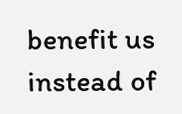benefit us instead of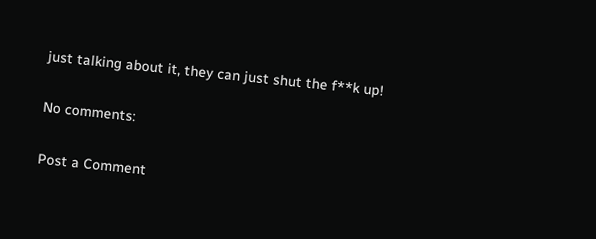just talking about it, they can just shut the f**k up!

No comments:

Post a Comment